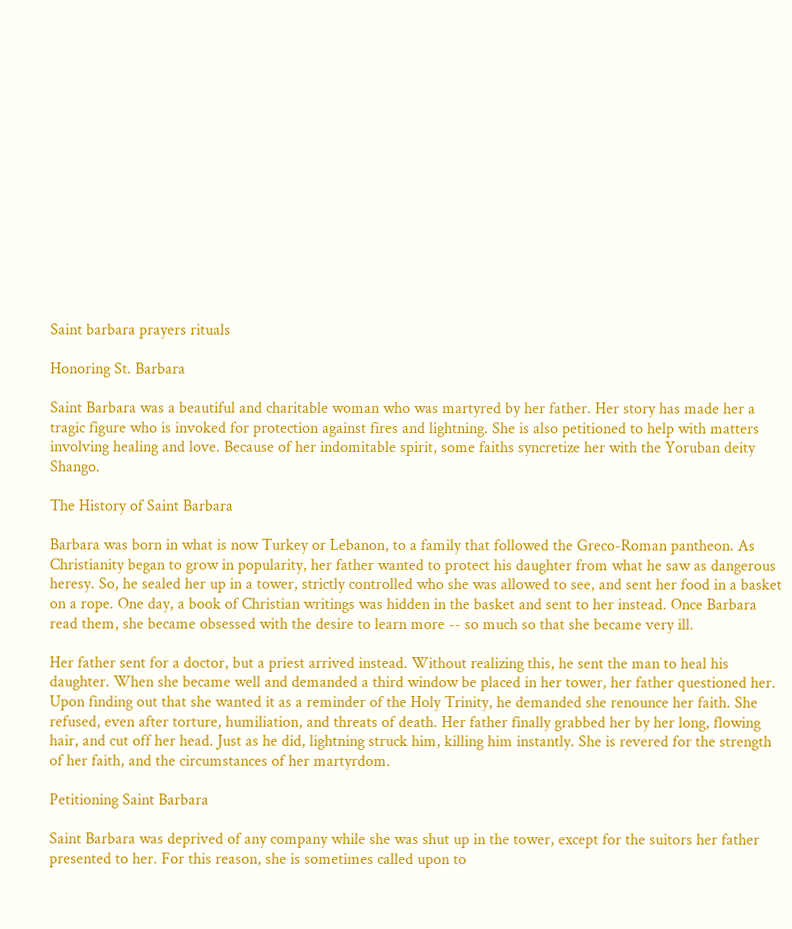Saint barbara prayers rituals

Honoring St. Barbara

Saint Barbara was a beautiful and charitable woman who was martyred by her father. Her story has made her a tragic figure who is invoked for protection against fires and lightning. She is also petitioned to help with matters involving healing and love. Because of her indomitable spirit, some faiths syncretize her with the Yoruban deity Shango.

The History of Saint Barbara

Barbara was born in what is now Turkey or Lebanon, to a family that followed the Greco-Roman pantheon. As Christianity began to grow in popularity, her father wanted to protect his daughter from what he saw as dangerous heresy. So, he sealed her up in a tower, strictly controlled who she was allowed to see, and sent her food in a basket on a rope. One day, a book of Christian writings was hidden in the basket and sent to her instead. Once Barbara read them, she became obsessed with the desire to learn more -- so much so that she became very ill.

Her father sent for a doctor, but a priest arrived instead. Without realizing this, he sent the man to heal his daughter. When she became well and demanded a third window be placed in her tower, her father questioned her. Upon finding out that she wanted it as a reminder of the Holy Trinity, he demanded she renounce her faith. She refused, even after torture, humiliation, and threats of death. Her father finally grabbed her by her long, flowing hair, and cut off her head. Just as he did, lightning struck him, killing him instantly. She is revered for the strength of her faith, and the circumstances of her martyrdom.

Petitioning Saint Barbara

Saint Barbara was deprived of any company while she was shut up in the tower, except for the suitors her father presented to her. For this reason, she is sometimes called upon to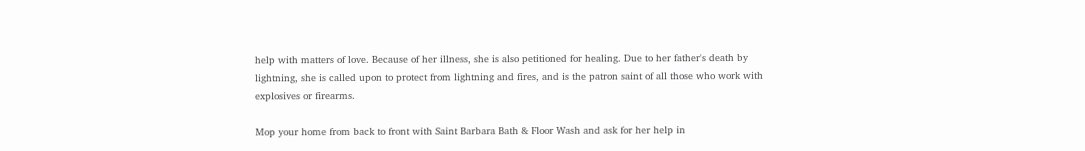help with matters of love. Because of her illness, she is also petitioned for healing. Due to her father's death by lightning, she is called upon to protect from lightning and fires, and is the patron saint of all those who work with explosives or firearms.

Mop your home from back to front with Saint Barbara Bath & Floor Wash and ask for her help in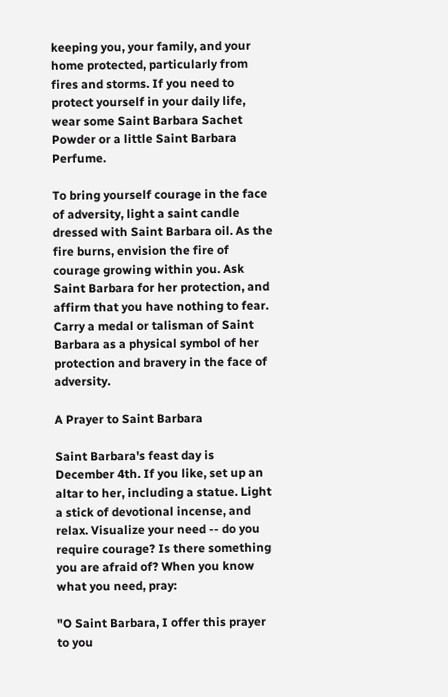keeping you, your family, and your home protected, particularly from fires and storms. If you need to protect yourself in your daily life, wear some Saint Barbara Sachet Powder or a little Saint Barbara Perfume.

To bring yourself courage in the face of adversity, light a saint candle dressed with Saint Barbara oil. As the fire burns, envision the fire of courage growing within you. Ask Saint Barbara for her protection, and affirm that you have nothing to fear. Carry a medal or talisman of Saint Barbara as a physical symbol of her protection and bravery in the face of adversity.

A Prayer to Saint Barbara

Saint Barbara's feast day is December 4th. If you like, set up an altar to her, including a statue. Light a stick of devotional incense, and relax. Visualize your need -- do you require courage? Is there something you are afraid of? When you know what you need, pray:

"O Saint Barbara, I offer this prayer to you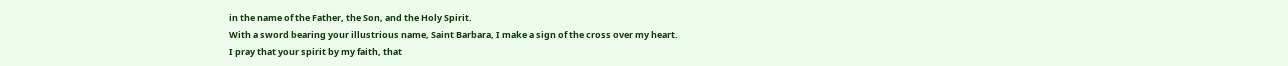in the name of the Father, the Son, and the Holy Spirit.
With a sword bearing your illustrious name, Saint Barbara, I make a sign of the cross over my heart.
I pray that your spirit by my faith, that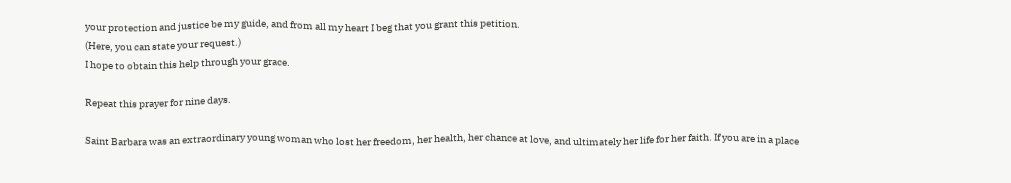your protection and justice be my guide, and from all my heart I beg that you grant this petition.
(Here, you can state your request.)
I hope to obtain this help through your grace.

Repeat this prayer for nine days.

Saint Barbara was an extraordinary young woman who lost her freedom, her health, her chance at love, and ultimately her life for her faith. If you are in a place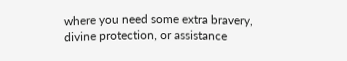where you need some extra bravery, divine protection, or assistance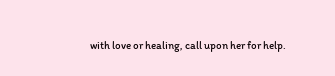with love or healing, call upon her for help.